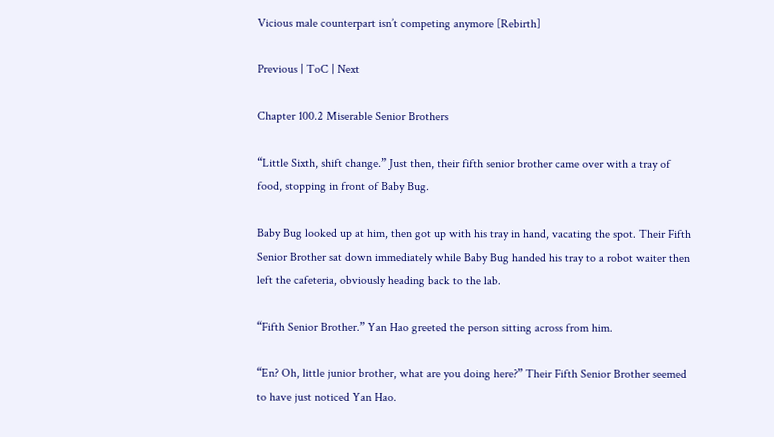Vicious male counterpart isn’t competing anymore [Rebirth]

Previous | ToC | Next

Chapter 100.2 Miserable Senior Brothers

“Little Sixth, shift change.” Just then, their fifth senior brother came over with a tray of food, stopping in front of Baby Bug.

Baby Bug looked up at him, then got up with his tray in hand, vacating the spot. Their Fifth Senior Brother sat down immediately while Baby Bug handed his tray to a robot waiter then left the cafeteria, obviously heading back to the lab.

“Fifth Senior Brother.” Yan Hao greeted the person sitting across from him.

“En? Oh, little junior brother, what are you doing here?” Their Fifth Senior Brother seemed to have just noticed Yan Hao.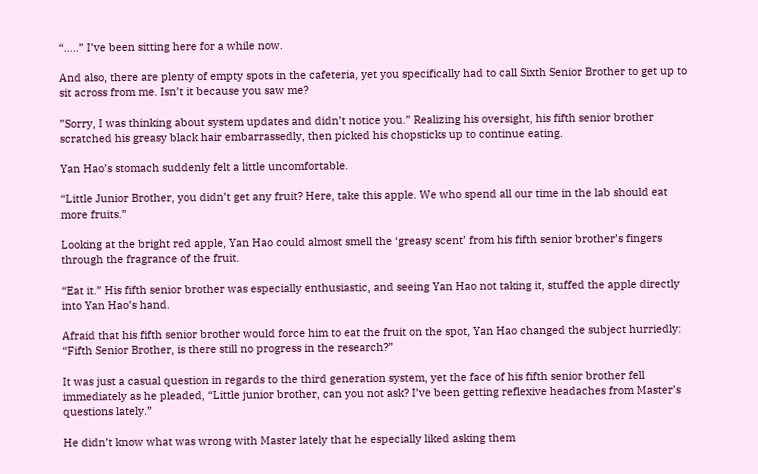“…..” I’ve been sitting here for a while now.

And also, there are plenty of empty spots in the cafeteria, yet you specifically had to call Sixth Senior Brother to get up to sit across from me. Isn’t it because you saw me?

”Sorry, I was thinking about system updates and didn’t notice you.” Realizing his oversight, his fifth senior brother scratched his greasy black hair embarrassedly, then picked his chopsticks up to continue eating.

Yan Hao’s stomach suddenly felt a little uncomfortable.

“Little Junior Brother, you didn’t get any fruit? Here, take this apple. We who spend all our time in the lab should eat more fruits.”

Looking at the bright red apple, Yan Hao could almost smell the ‘greasy scent’ from his fifth senior brother’s fingers through the fragrance of the fruit.

“Eat it.” His fifth senior brother was especially enthusiastic, and seeing Yan Hao not taking it, stuffed the apple directly into Yan Hao’s hand.

Afraid that his fifth senior brother would force him to eat the fruit on the spot, Yan Hao changed the subject hurriedly: “Fifth Senior Brother, is there still no progress in the research?”

It was just a casual question in regards to the third generation system, yet the face of his fifth senior brother fell immediately as he pleaded, “Little junior brother, can you not ask? I’ve been getting reflexive headaches from Master’s questions lately.”

He didn’t know what was wrong with Master lately that he especially liked asking them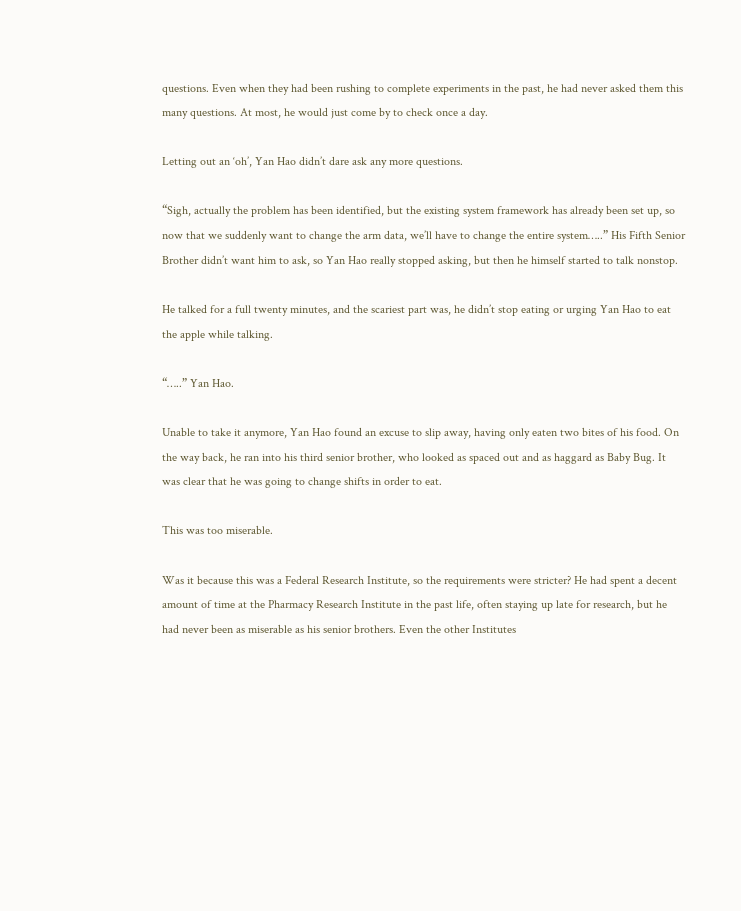questions. Even when they had been rushing to complete experiments in the past, he had never asked them this many questions. At most, he would just come by to check once a day.

Letting out an ‘oh’, Yan Hao didn’t dare ask any more questions.

“Sigh, actually the problem has been identified, but the existing system framework has already been set up, so now that we suddenly want to change the arm data, we’ll have to change the entire system…..” His Fifth Senior Brother didn’t want him to ask, so Yan Hao really stopped asking, but then he himself started to talk nonstop.

He talked for a full twenty minutes, and the scariest part was, he didn’t stop eating or urging Yan Hao to eat the apple while talking.

“…..” Yan Hao.

Unable to take it anymore, Yan Hao found an excuse to slip away, having only eaten two bites of his food. On the way back, he ran into his third senior brother, who looked as spaced out and as haggard as Baby Bug. It was clear that he was going to change shifts in order to eat.

This was too miserable.

Was it because this was a Federal Research Institute, so the requirements were stricter? He had spent a decent amount of time at the Pharmacy Research Institute in the past life, often staying up late for research, but he had never been as miserable as his senior brothers. Even the other Institutes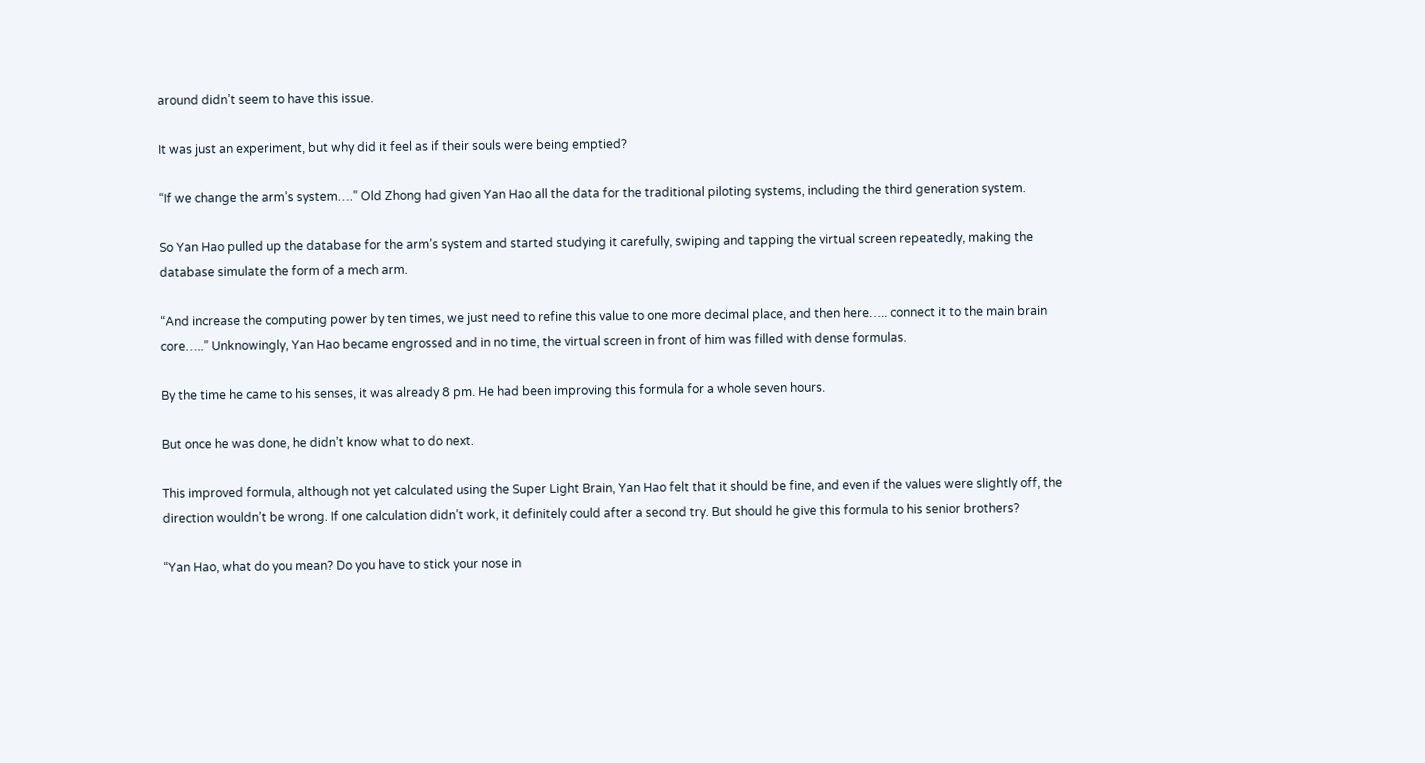around didn’t seem to have this issue.

It was just an experiment, but why did it feel as if their souls were being emptied?

“If we change the arm’s system….” Old Zhong had given Yan Hao all the data for the traditional piloting systems, including the third generation system.

So Yan Hao pulled up the database for the arm’s system and started studying it carefully, swiping and tapping the virtual screen repeatedly, making the database simulate the form of a mech arm.

“And increase the computing power by ten times, we just need to refine this value to one more decimal place, and then here….. connect it to the main brain core…..” Unknowingly, Yan Hao became engrossed and in no time, the virtual screen in front of him was filled with dense formulas.

By the time he came to his senses, it was already 8 pm. He had been improving this formula for a whole seven hours.

But once he was done, he didn’t know what to do next.

This improved formula, although not yet calculated using the Super Light Brain, Yan Hao felt that it should be fine, and even if the values were slightly off, the direction wouldn’t be wrong. If one calculation didn’t work, it definitely could after a second try. But should he give this formula to his senior brothers?

“Yan Hao, what do you mean? Do you have to stick your nose in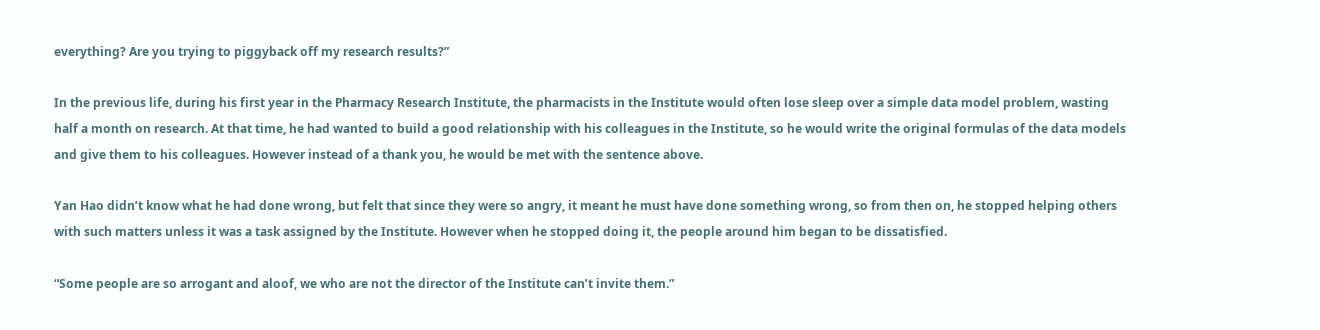everything? Are you trying to piggyback off my research results?”

In the previous life, during his first year in the Pharmacy Research Institute, the pharmacists in the Institute would often lose sleep over a simple data model problem, wasting half a month on research. At that time, he had wanted to build a good relationship with his colleagues in the Institute, so he would write the original formulas of the data models and give them to his colleagues. However instead of a thank you, he would be met with the sentence above.

Yan Hao didn’t know what he had done wrong, but felt that since they were so angry, it meant he must have done something wrong, so from then on, he stopped helping others with such matters unless it was a task assigned by the Institute. However when he stopped doing it, the people around him began to be dissatisfied.

“Some people are so arrogant and aloof, we who are not the director of the Institute can’t invite them.”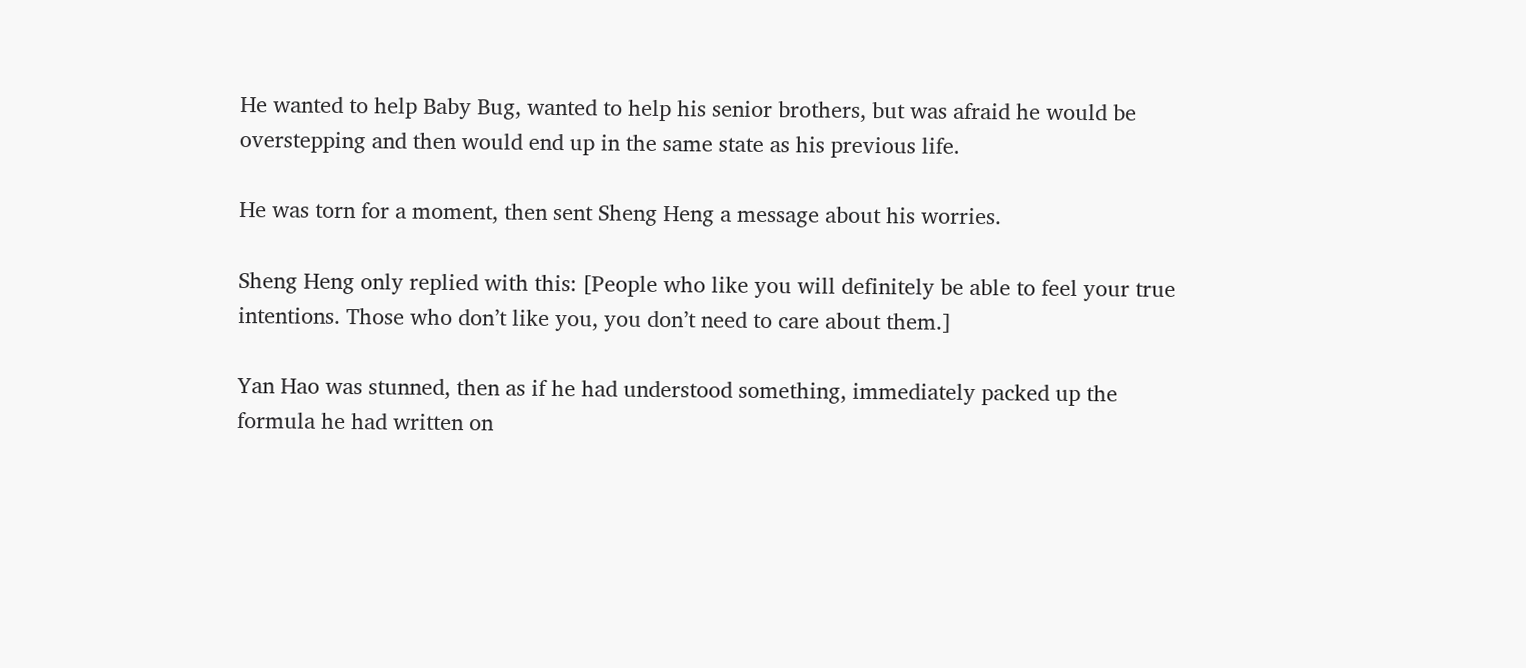He wanted to help Baby Bug, wanted to help his senior brothers, but was afraid he would be overstepping and then would end up in the same state as his previous life.

He was torn for a moment, then sent Sheng Heng a message about his worries.

Sheng Heng only replied with this: [People who like you will definitely be able to feel your true intentions. Those who don’t like you, you don’t need to care about them.]

Yan Hao was stunned, then as if he had understood something, immediately packed up the formula he had written on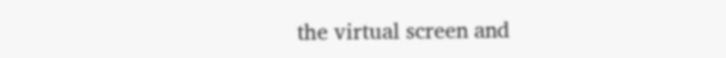the virtual screen and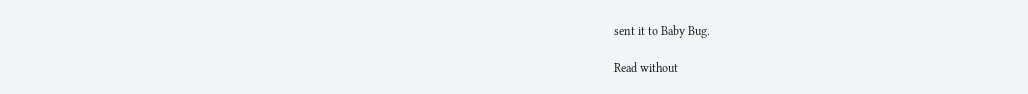sent it to Baby Bug.

Read without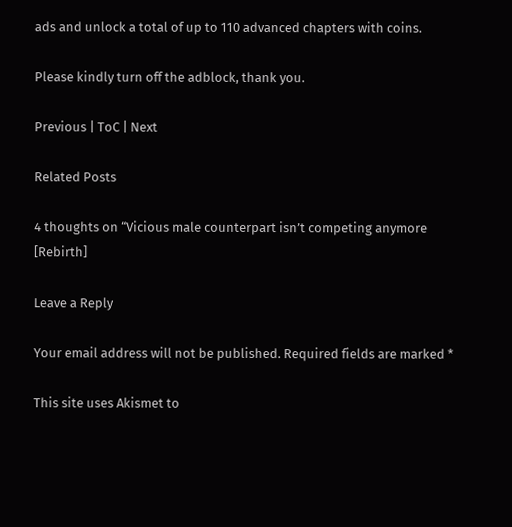ads and unlock a total of up to 110 advanced chapters with coins.

Please kindly turn off the adblock, thank you.

Previous | ToC | Next

Related Posts

4 thoughts on “Vicious male counterpart isn’t competing anymore [Rebirth]

Leave a Reply

Your email address will not be published. Required fields are marked *

This site uses Akismet to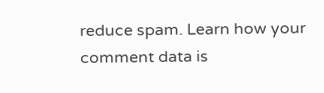reduce spam. Learn how your comment data is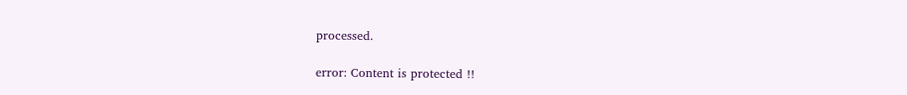processed.

error: Content is protected !!